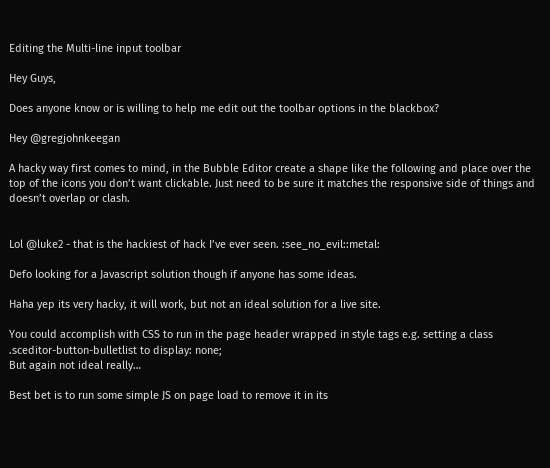Editing the Multi-line input toolbar

Hey Guys,

Does anyone know or is willing to help me edit out the toolbar options in the blackbox?

Hey @gregjohnkeegan

A hacky way first comes to mind, in the Bubble Editor create a shape like the following and place over the top of the icons you don’t want clickable. Just need to be sure it matches the responsive side of things and doesn’t overlap or clash.


Lol @luke2 - that is the hackiest of hack I’ve ever seen. :see_no_evil::metal:

Defo looking for a Javascript solution though if anyone has some ideas.

Haha yep its very hacky, it will work, but not an ideal solution for a live site.

You could accomplish with CSS to run in the page header wrapped in style tags e.g. setting a class .sceditor-button-bulletlist to display: none;
But again not ideal really…

Best bet is to run some simple JS on page load to remove it in its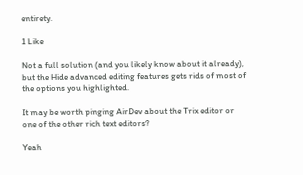entirety.

1 Like

Not a full solution (and you likely know about it already), but the Hide advanced editing features gets rids of most of the options you highlighted.

It may be worth pinging AirDev about the Trix editor or one of the other rich text editors?

Yeah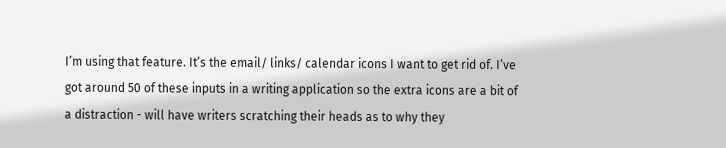I’m using that feature. It’s the email/ links/ calendar icons I want to get rid of. I’ve got around 50 of these inputs in a writing application so the extra icons are a bit of a distraction - will have writers scratching their heads as to why they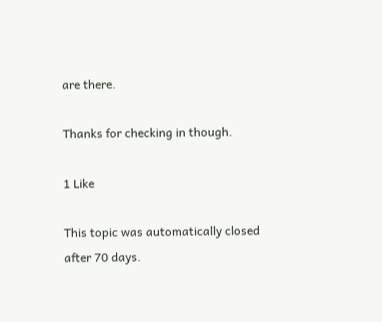are there.

Thanks for checking in though.

1 Like

This topic was automatically closed after 70 days.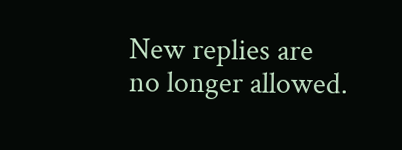New replies are no longer allowed.